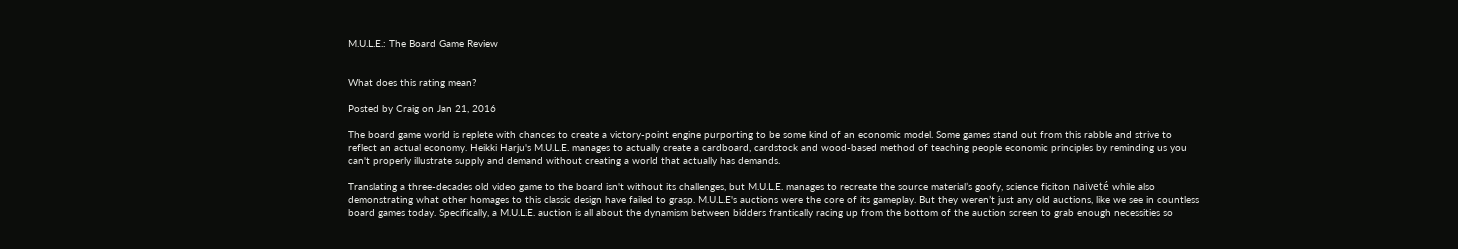M.U.L.E.: The Board Game Review


What does this rating mean?

Posted by Craig on Jan 21, 2016

The board game world is replete with chances to create a victory-point engine purporting to be some kind of an economic model. Some games stand out from this rabble and strive to reflect an actual economy. Heikki Harju's M.U.L.E. manages to actually create a cardboard, cardstock and wood-based method of teaching people economic principles by reminding us you can't properly illustrate supply and demand without creating a world that actually has demands.

Translating a three-decades old video game to the board isn't without its challenges, but M.U.L.E. manages to recreate the source material’s goofy, science ficiton naiveté while also demonstrating what other homages to this classic design have failed to grasp. M.U.L.E's auctions were the core of its gameplay. But they weren’t just any old auctions, like we see in countless board games today. Specifically, a M.U.L.E. auction is all about the dynamism between bidders frantically racing up from the bottom of the auction screen to grab enough necessities so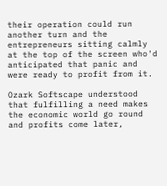their operation could run another turn and the entrepreneurs sitting calmly at the top of the screen who'd anticipated that panic and were ready to profit from it.

Ozark Softscape understood that fulfilling a need makes the economic world go round and profits come later,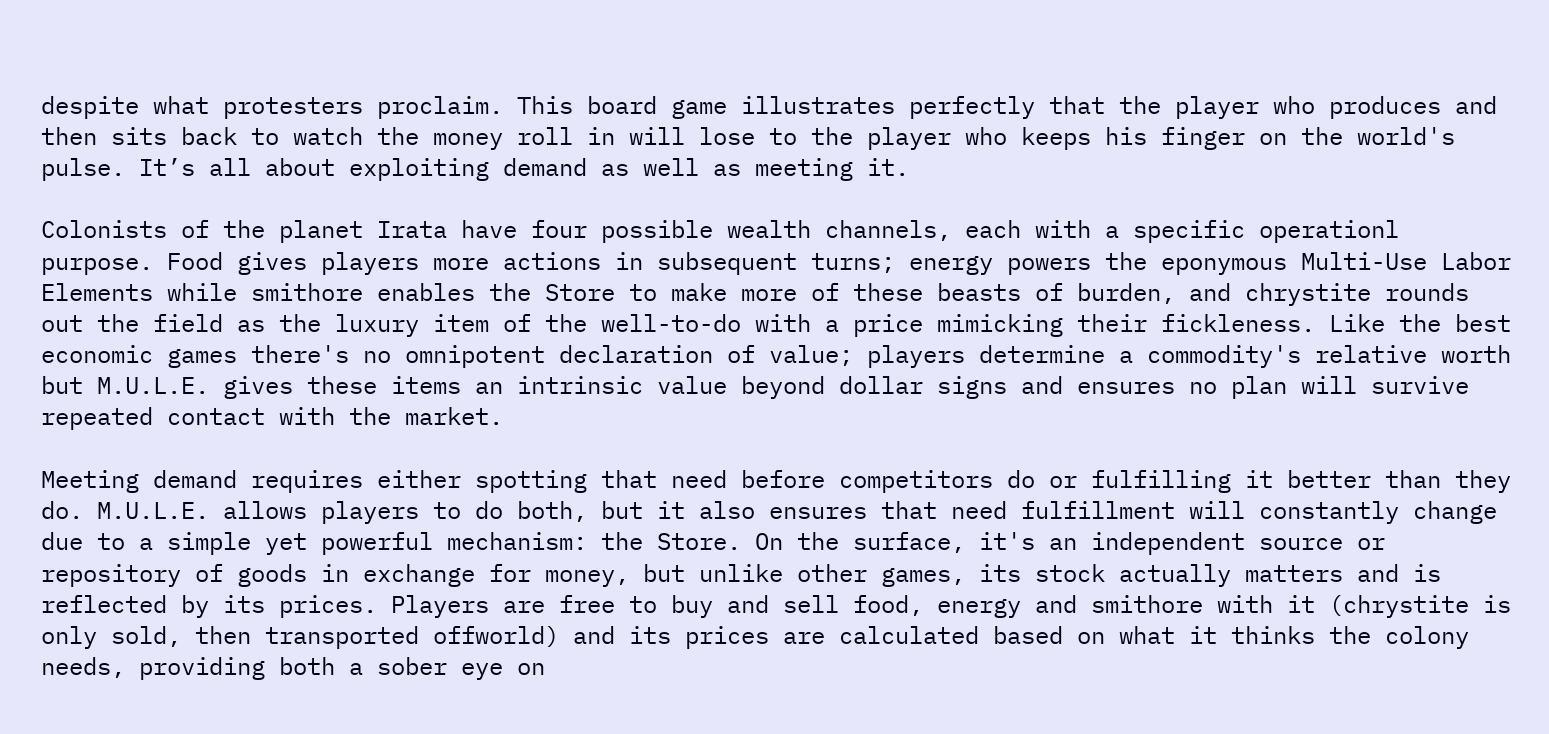despite what protesters proclaim. This board game illustrates perfectly that the player who produces and then sits back to watch the money roll in will lose to the player who keeps his finger on the world's pulse. It’s all about exploiting demand as well as meeting it.

Colonists of the planet Irata have four possible wealth channels, each with a specific operationl purpose. Food gives players more actions in subsequent turns; energy powers the eponymous Multi-Use Labor Elements while smithore enables the Store to make more of these beasts of burden, and chrystite rounds out the field as the luxury item of the well-to-do with a price mimicking their fickleness. Like the best economic games there's no omnipotent declaration of value; players determine a commodity's relative worth but M.U.L.E. gives these items an intrinsic value beyond dollar signs and ensures no plan will survive repeated contact with the market.

Meeting demand requires either spotting that need before competitors do or fulfilling it better than they do. M.U.L.E. allows players to do both, but it also ensures that need fulfillment will constantly change due to a simple yet powerful mechanism: the Store. On the surface, it's an independent source or repository of goods in exchange for money, but unlike other games, its stock actually matters and is reflected by its prices. Players are free to buy and sell food, energy and smithore with it (chrystite is only sold, then transported offworld) and its prices are calculated based on what it thinks the colony needs, providing both a sober eye on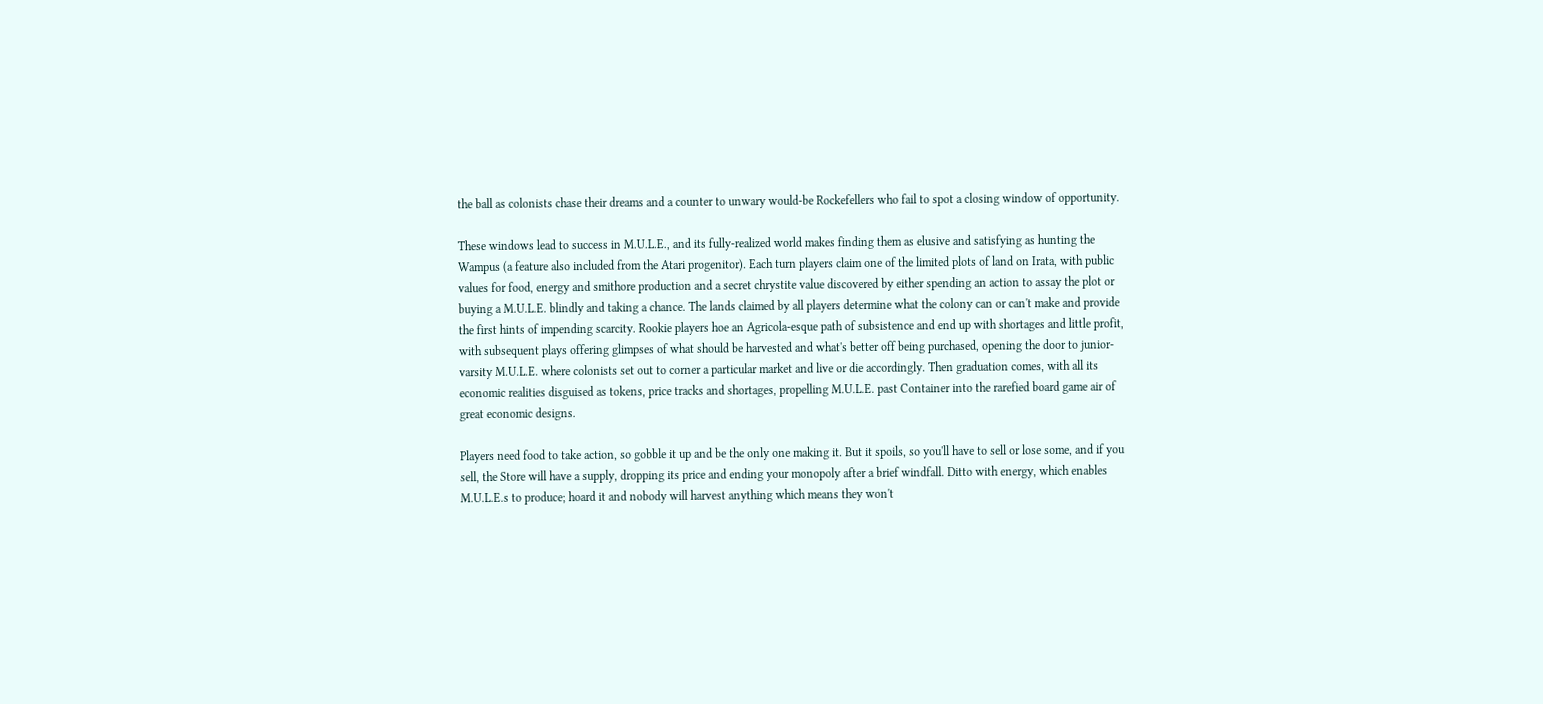the ball as colonists chase their dreams and a counter to unwary would-be Rockefellers who fail to spot a closing window of opportunity.

These windows lead to success in M.U.L.E., and its fully-realized world makes finding them as elusive and satisfying as hunting the Wampus (a feature also included from the Atari progenitor). Each turn players claim one of the limited plots of land on Irata, with public values for food, energy and smithore production and a secret chrystite value discovered by either spending an action to assay the plot or buying a M.U.L.E. blindly and taking a chance. The lands claimed by all players determine what the colony can or can't make and provide the first hints of impending scarcity. Rookie players hoe an Agricola-esque path of subsistence and end up with shortages and little profit, with subsequent plays offering glimpses of what should be harvested and what's better off being purchased, opening the door to junior-varsity M.U.L.E. where colonists set out to corner a particular market and live or die accordingly. Then graduation comes, with all its economic realities disguised as tokens, price tracks and shortages, propelling M.U.L.E. past Container into the rarefied board game air of great economic designs.

Players need food to take action, so gobble it up and be the only one making it. But it spoils, so you'll have to sell or lose some, and if you sell, the Store will have a supply, dropping its price and ending your monopoly after a brief windfall. Ditto with energy, which enables M.U.L.E.s to produce; hoard it and nobody will harvest anything which means they won't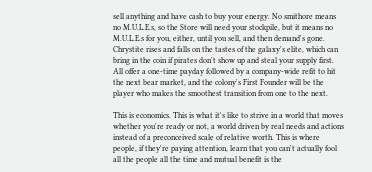sell anything and have cash to buy your energy. No smithore means no M.U.L.E.s, so the Store will need your stockpile, but it means no M.U.L.E.s for you, either, until you sell, and then demand's gone. Chrystite rises and falls on the tastes of the galaxy's elite, which can bring in the coin if pirates don't show up and steal your supply first. All offer a one-time payday followed by a company-wide refit to hit the next bear market, and the colony's First Founder will be the player who makes the smoothest transition from one to the next.

This is economics. This is what it's like to strive in a world that moves whether you're ready or not, a world driven by real needs and actions instead of a preconceived scale of relative worth. This is where people, if they're paying attention, learn that you can't actually fool all the people all the time and mutual benefit is the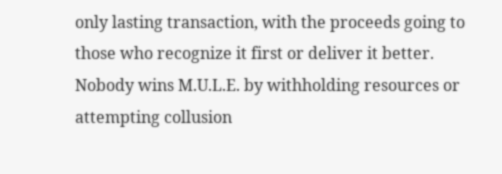only lasting transaction, with the proceeds going to those who recognize it first or deliver it better. Nobody wins M.U.L.E. by withholding resources or attempting collusion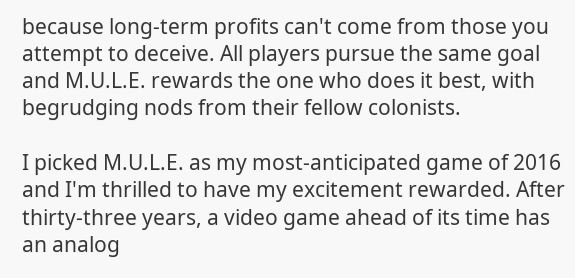because long-term profits can't come from those you attempt to deceive. All players pursue the same goal and M.U.L.E. rewards the one who does it best, with begrudging nods from their fellow colonists.

I picked M.U.L.E. as my most-anticipated game of 2016 and I'm thrilled to have my excitement rewarded. After thirty-three years, a video game ahead of its time has an analog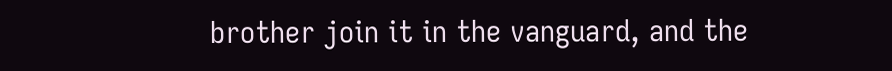brother join it in the vanguard, and the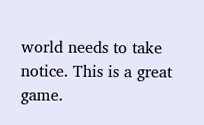world needs to take notice. This is a great game.